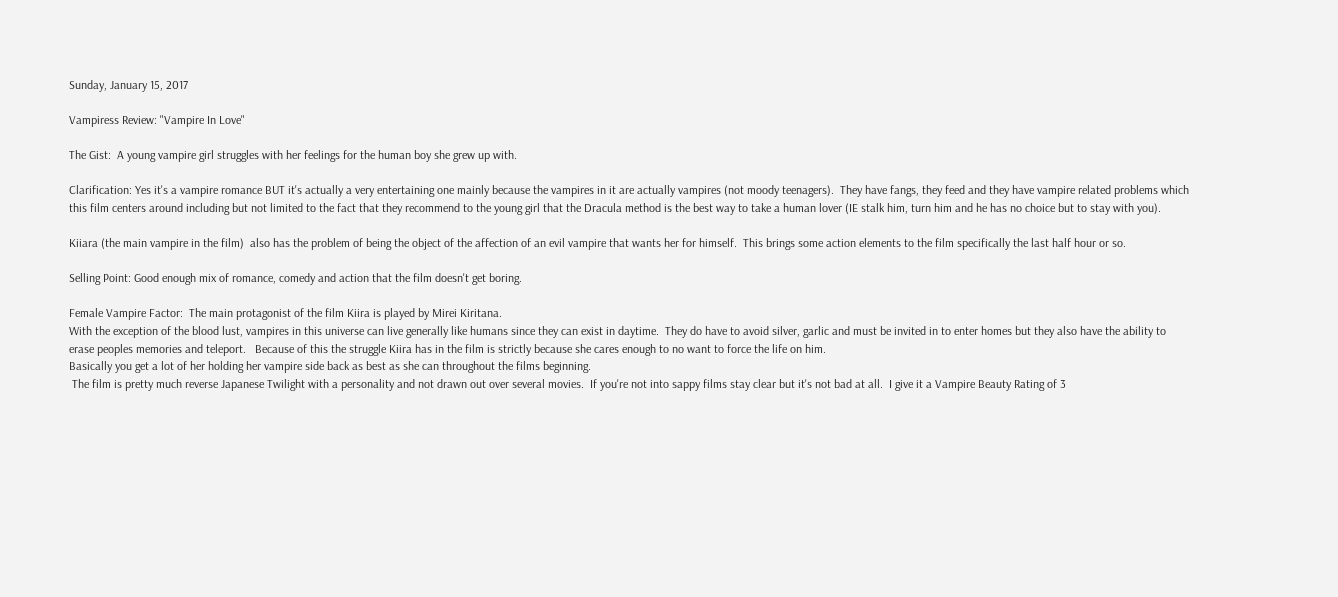Sunday, January 15, 2017

Vampiress Review: "Vampire In Love"

The Gist:  A young vampire girl struggles with her feelings for the human boy she grew up with.

Clarification: Yes it's a vampire romance BUT it's actually a very entertaining one mainly because the vampires in it are actually vampires (not moody teenagers).  They have fangs, they feed and they have vampire related problems which this film centers around including but not limited to the fact that they recommend to the young girl that the Dracula method is the best way to take a human lover (IE stalk him, turn him and he has no choice but to stay with you).

Kiiara (the main vampire in the film)  also has the problem of being the object of the affection of an evil vampire that wants her for himself.  This brings some action elements to the film specifically the last half hour or so.

Selling Point: Good enough mix of romance, comedy and action that the film doesn't get boring.

Female Vampire Factor:  The main protagonist of the film Kiira is played by Mirei Kiritana.
With the exception of the blood lust, vampires in this universe can live generally like humans since they can exist in daytime.  They do have to avoid silver, garlic and must be invited in to enter homes but they also have the ability to erase peoples memories and teleport.   Because of this the struggle Kiira has in the film is strictly because she cares enough to no want to force the life on him.
Basically you get a lot of her holding her vampire side back as best as she can throughout the films beginning.
 The film is pretty much reverse Japanese Twilight with a personality and not drawn out over several movies.  If you're not into sappy films stay clear but it's not bad at all.  I give it a Vampire Beauty Rating of 3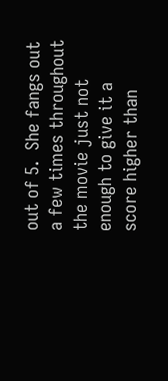out of 5.  She fangs out a few times throughout the movie just not enough to give it a score higher than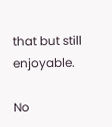that but still enjoyable.

No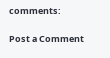comments:

Post a Comment